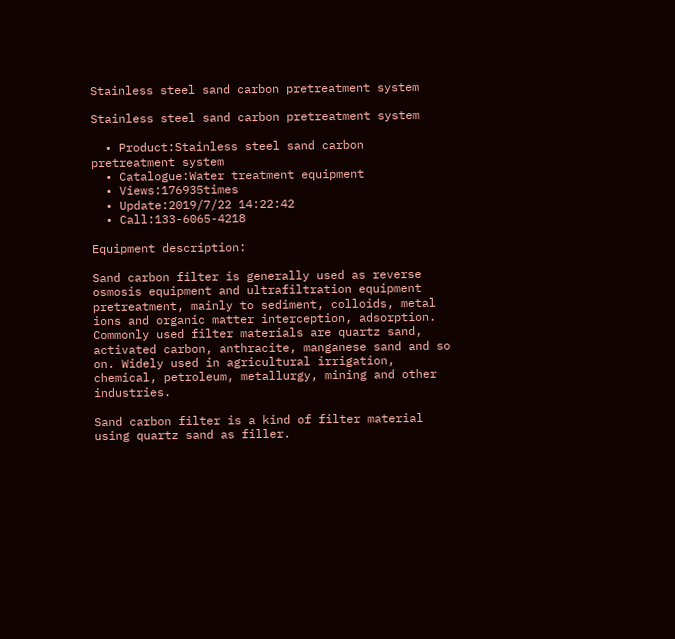Stainless steel sand carbon pretreatment system

Stainless steel sand carbon pretreatment system

  • Product:Stainless steel sand carbon pretreatment system
  • Catalogue:Water treatment equipment
  • Views:176935times
  • Update:2019/7/22 14:22:42
  • Call:133-6065-4218

Equipment description:

Sand carbon filter is generally used as reverse osmosis equipment and ultrafiltration equipment pretreatment, mainly to sediment, colloids, metal ions and organic matter interception, adsorption. Commonly used filter materials are quartz sand, activated carbon, anthracite, manganese sand and so on. Widely used in agricultural irrigation, chemical, petroleum, metallurgy, mining and other industries.

Sand carbon filter is a kind of filter material using quartz sand as filler.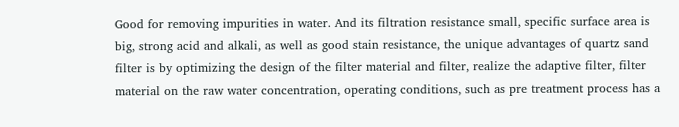Good for removing impurities in water. And its filtration resistance small, specific surface area is big, strong acid and alkali, as well as good stain resistance, the unique advantages of quartz sand filter is by optimizing the design of the filter material and filter, realize the adaptive filter, filter material on the raw water concentration, operating conditions, such as pre treatment process has a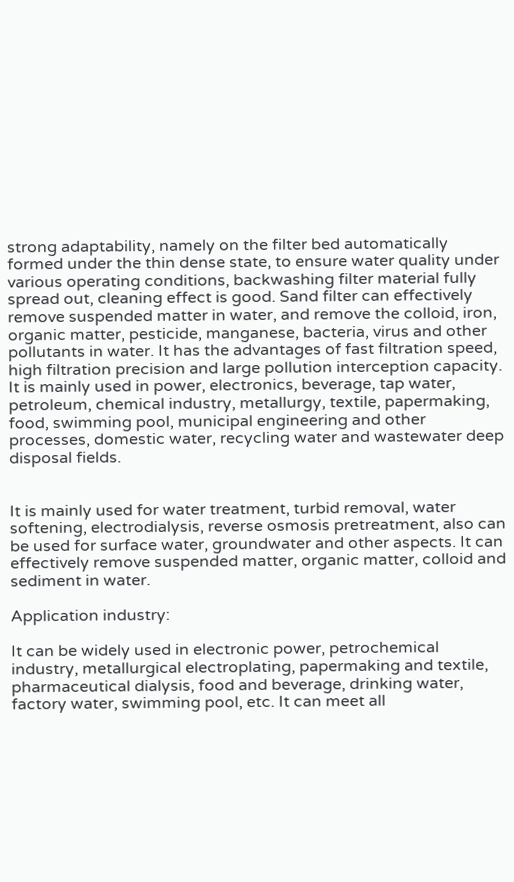strong adaptability, namely on the filter bed automatically formed under the thin dense state, to ensure water quality under various operating conditions, backwashing filter material fully spread out, cleaning effect is good. Sand filter can effectively remove suspended matter in water, and remove the colloid, iron, organic matter, pesticide, manganese, bacteria, virus and other pollutants in water. It has the advantages of fast filtration speed, high filtration precision and large pollution interception capacity. It is mainly used in power, electronics, beverage, tap water, petroleum, chemical industry, metallurgy, textile, papermaking, food, swimming pool, municipal engineering and other processes, domestic water, recycling water and wastewater deep disposal fields.


It is mainly used for water treatment, turbid removal, water softening, electrodialysis, reverse osmosis pretreatment, also can be used for surface water, groundwater and other aspects. It can effectively remove suspended matter, organic matter, colloid and sediment in water.

Application industry:

It can be widely used in electronic power, petrochemical industry, metallurgical electroplating, papermaking and textile, pharmaceutical dialysis, food and beverage, drinking water, factory water, swimming pool, etc. It can meet all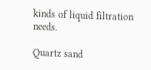kinds of liquid filtration needs.

Quartz sand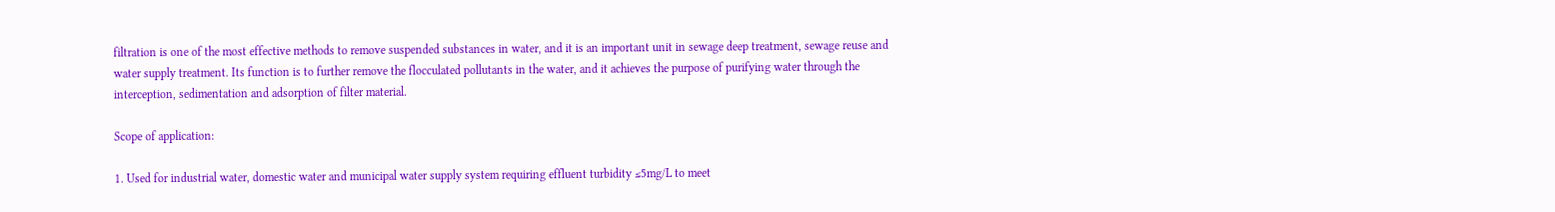filtration is one of the most effective methods to remove suspended substances in water, and it is an important unit in sewage deep treatment, sewage reuse and water supply treatment. Its function is to further remove the flocculated pollutants in the water, and it achieves the purpose of purifying water through the interception, sedimentation and adsorption of filter material.

Scope of application:

1. Used for industrial water, domestic water and municipal water supply system requiring effluent turbidity ≤5mg/L to meet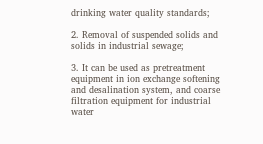drinking water quality standards;

2. Removal of suspended solids and solids in industrial sewage;

3. It can be used as pretreatment equipment in ion exchange softening and desalination system, and coarse filtration equipment for industrial water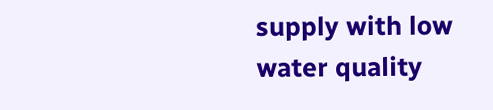supply with low water quality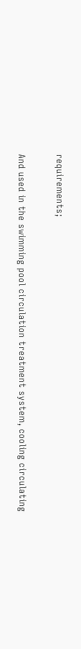requirements;

And used in the swimming pool circulation treatment system, cooling circulating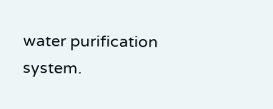water purification system.